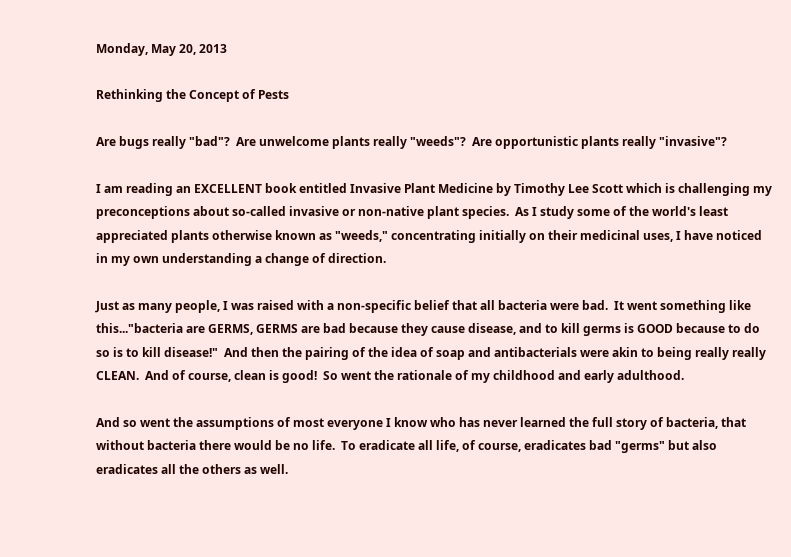Monday, May 20, 2013

Rethinking the Concept of Pests

Are bugs really "bad"?  Are unwelcome plants really "weeds"?  Are opportunistic plants really "invasive"?

I am reading an EXCELLENT book entitled Invasive Plant Medicine by Timothy Lee Scott which is challenging my preconceptions about so-called invasive or non-native plant species.  As I study some of the world's least appreciated plants otherwise known as "weeds," concentrating initially on their medicinal uses, I have noticed in my own understanding a change of direction.

Just as many people, I was raised with a non-specific belief that all bacteria were bad.  It went something like this..."bacteria are GERMS, GERMS are bad because they cause disease, and to kill germs is GOOD because to do so is to kill disease!"  And then the pairing of the idea of soap and antibacterials were akin to being really really CLEAN.  And of course, clean is good!  So went the rationale of my childhood and early adulthood.

And so went the assumptions of most everyone I know who has never learned the full story of bacteria, that without bacteria there would be no life.  To eradicate all life, of course, eradicates bad "germs" but also eradicates all the others as well.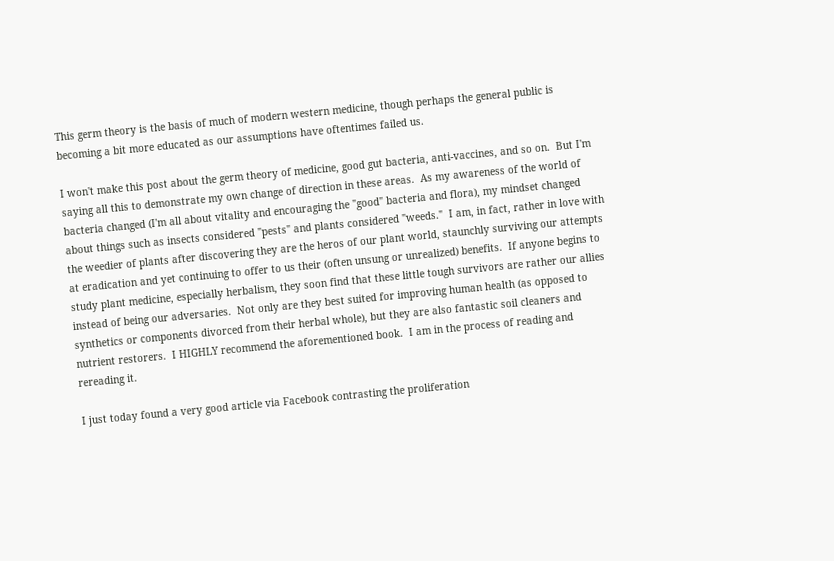This germ theory is the basis of much of modern western medicine, though perhaps the general public is becoming a bit more educated as our assumptions have oftentimes failed us.

I won't make this post about the germ theory of medicine, good gut bacteria, anti-vaccines, and so on.  But I'm saying all this to demonstrate my own change of direction in these areas.  As my awareness of the world of bacteria changed (I'm all about vitality and encouraging the "good" bacteria and flora), my mindset changed about things such as insects considered "pests" and plants considered "weeds."  I am, in fact, rather in love with the weedier of plants after discovering they are the heros of our plant world, staunchly surviving our attempts at eradication and yet continuing to offer to us their (often unsung or unrealized) benefits.  If anyone begins to study plant medicine, especially herbalism, they soon find that these little tough survivors are rather our allies instead of being our adversaries.  Not only are they best suited for improving human health (as opposed to synthetics or components divorced from their herbal whole), but they are also fantastic soil cleaners and nutrient restorers.  I HIGHLY recommend the aforementioned book.  I am in the process of reading and rereading it.

I just today found a very good article via Facebook contrasting the proliferation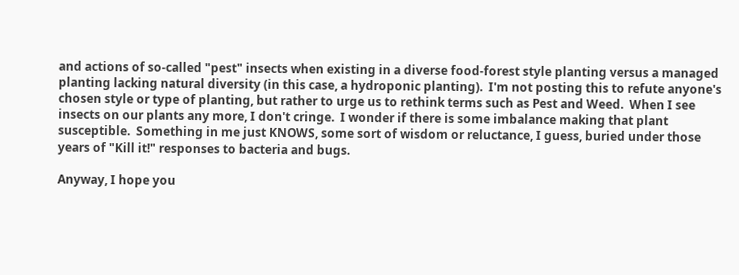and actions of so-called "pest" insects when existing in a diverse food-forest style planting versus a managed planting lacking natural diversity (in this case, a hydroponic planting).  I'm not posting this to refute anyone's chosen style or type of planting, but rather to urge us to rethink terms such as Pest and Weed.  When I see insects on our plants any more, I don't cringe.  I wonder if there is some imbalance making that plant susceptible.  Something in me just KNOWS, some sort of wisdom or reluctance, I guess, buried under those years of "Kill it!" responses to bacteria and bugs.

Anyway, I hope you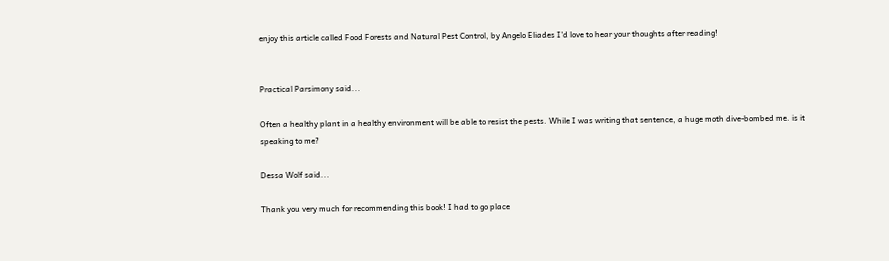enjoy this article called Food Forests and Natural Pest Control, by Angelo Eliades I'd love to hear your thoughts after reading!


Practical Parsimony said...

Often a healthy plant in a healthy environment will be able to resist the pests. While I was writing that sentence, a huge moth dive-bombed me. is it speaking to me?

Dessa Wolf said...

Thank you very much for recommending this book! I had to go place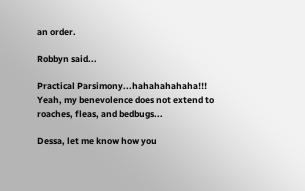an order.

Robbyn said...

Practical Parsimony...hahahahahaha!!! Yeah, my benevolence does not extend to roaches, fleas, and bedbugs...

Dessa, let me know how you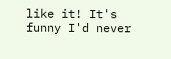like it! It's funny I'd never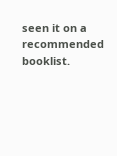seen it on a recommended booklist.